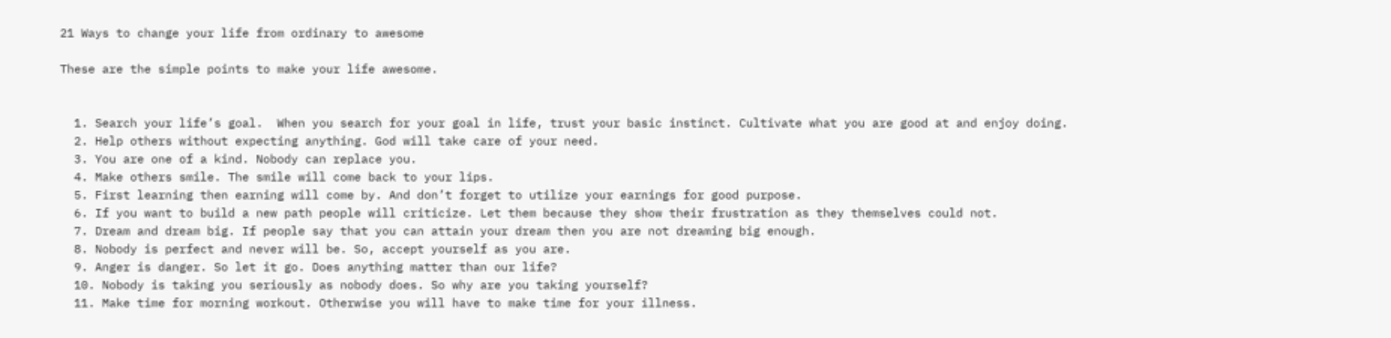21 Ways to change your life from ordinary to awesome

These are the simple points to make your life awesome.


  1. Search your life’s goal.  When you search for your goal in life, trust your basic instinct. Cultivate what you are good at and enjoy doing.
  2. Help others without expecting anything. God will take care of your need.
  3. You are one of a kind. Nobody can replace you.
  4. Make others smile. The smile will come back to your lips.
  5. First learning then earning will come by. And don’t forget to utilize your earnings for good purpose.
  6. If you want to build a new path people will criticize. Let them because they show their frustration as they themselves could not.
  7. Dream and dream big. If people say that you can attain your dream then you are not dreaming big enough.
  8. Nobody is perfect and never will be. So, accept yourself as you are.
  9. Anger is danger. So let it go. Does anything matter than our life?
  10. Nobody is taking you seriously as nobody does. So why are you taking yourself?
  11. Make time for morning workout. Otherwise you will have to make time for your illness.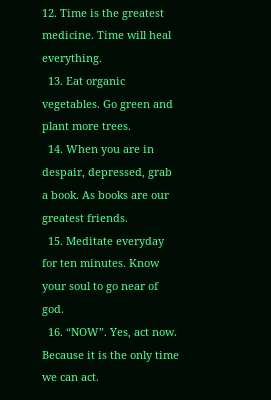12. Time is the greatest medicine. Time will heal everything.
  13. Eat organic vegetables. Go green and plant more trees.
  14. When you are in despair, depressed, grab a book. As books are our greatest friends.
  15. Meditate everyday for ten minutes. Know your soul to go near of god.
  16. “NOW”. Yes, act now. Because it is the only time we can act.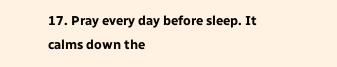17. Pray every day before sleep. It calms down the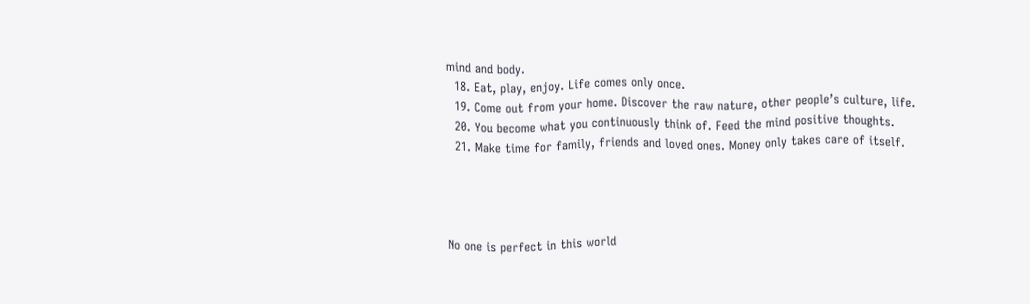mind and body.
  18. Eat, play, enjoy. Life comes only once.
  19. Come out from your home. Discover the raw nature, other people’s culture, life.
  20. You become what you continuously think of. Feed the mind positive thoughts.
  21. Make time for family, friends and loved ones. Money only takes care of itself.




No one is perfect in this world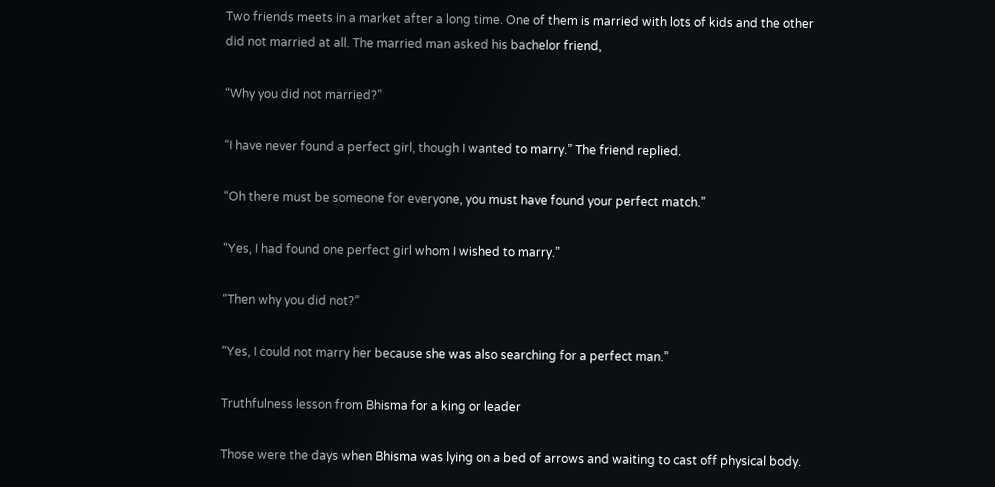Two friends meets in a market after a long time. One of them is married with lots of kids and the other did not married at all. The married man asked his bachelor friend,

“Why you did not married?”

“I have never found a perfect girl, though I wanted to marry.” The friend replied.

“Oh there must be someone for everyone, you must have found your perfect match.”

“Yes, I had found one perfect girl whom I wished to marry.”

“Then why you did not?”

“Yes, I could not marry her because she was also searching for a perfect man.”

Truthfulness lesson from Bhisma for a king or leader

Those were the days when Bhisma was lying on a bed of arrows and waiting to cast off physical body.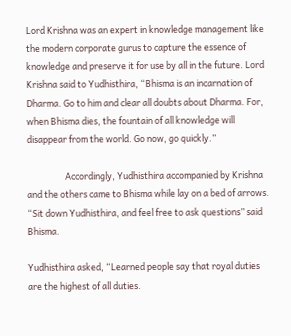Lord Krishna was an expert in knowledge management like the modern corporate gurus to capture the essence of knowledge and preserve it for use by all in the future. Lord Krishna said to Yudhisthira, “Bhisma is an incarnation of Dharma. Go to him and clear all doubts about Dharma. For, when Bhisma dies, the fountain of all knowledge will disappear from the world. Go now, go quickly.”

                   Accordingly, Yudhisthira accompanied by Krishna and the others came to Bhisma while lay on a bed of arrows. “Sit down Yudhisthira, and feel free to ask questions” said Bhisma.

Yudhisthira asked, “Learned people say that royal duties are the highest of all duties.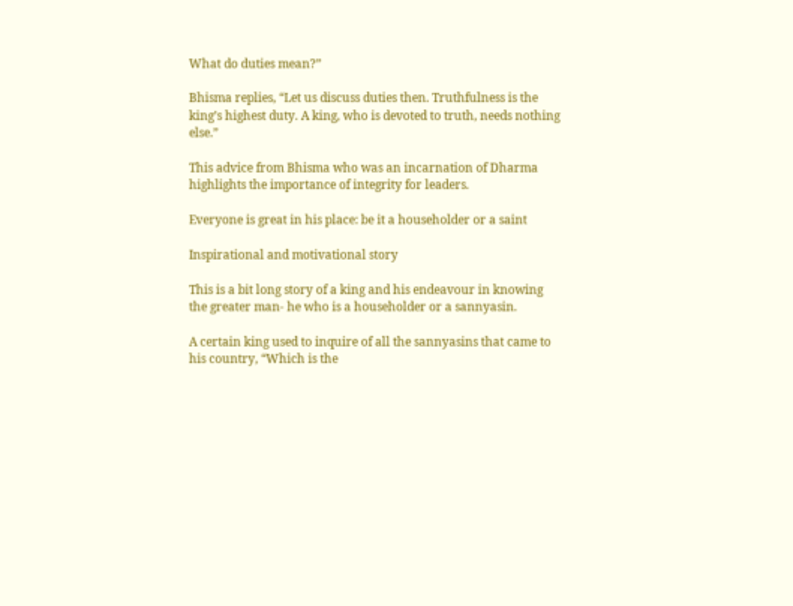What do duties mean?”

Bhisma replies, “Let us discuss duties then. Truthfulness is the king’s highest duty. A king, who is devoted to truth, needs nothing else.”

This advice from Bhisma who was an incarnation of Dharma highlights the importance of integrity for leaders.

Everyone is great in his place: be it a householder or a saint

Inspirational and motivational story

This is a bit long story of a king and his endeavour in knowing the greater man- he who is a householder or a sannyasin.

A certain king used to inquire of all the sannyasins that came to his country, “Which is the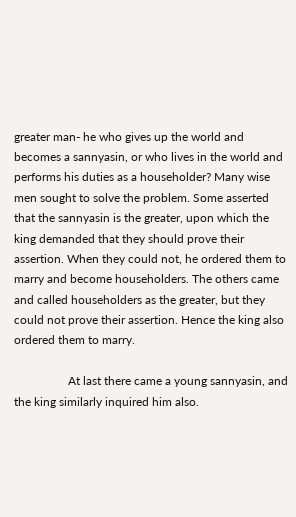greater man- he who gives up the world and becomes a sannyasin, or who lives in the world and performs his duties as a householder? Many wise men sought to solve the problem. Some asserted that the sannyasin is the greater, upon which the king demanded that they should prove their assertion. When they could not, he ordered them to marry and become householders. The others came and called householders as the greater, but they could not prove their assertion. Hence the king also ordered them to marry.

                  At last there came a young sannyasin, and the king similarly inquired him also.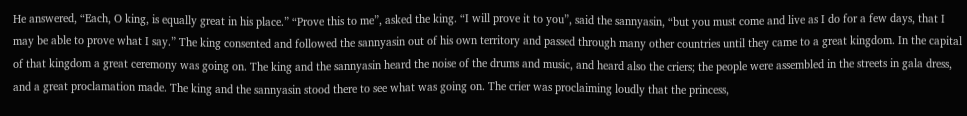He answered, “Each, O king, is equally great in his place.” “Prove this to me”, asked the king. “I will prove it to you”, said the sannyasin, “but you must come and live as I do for a few days, that I may be able to prove what I say.” The king consented and followed the sannyasin out of his own territory and passed through many other countries until they came to a great kingdom. In the capital of that kingdom a great ceremony was going on. The king and the sannyasin heard the noise of the drums and music, and heard also the criers; the people were assembled in the streets in gala dress, and a great proclamation made. The king and the sannyasin stood there to see what was going on. The crier was proclaiming loudly that the princess,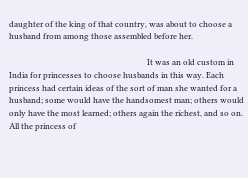daughter of the king of that country, was about to choose a husband from among those assembled before her.

                                                                     It was an old custom in India for princesses to choose husbands in this way. Each princess had certain ideas of the sort of man she wanted for a husband; some would have the handsomest man; others would only have the most learned; others again the richest, and so on. All the princess of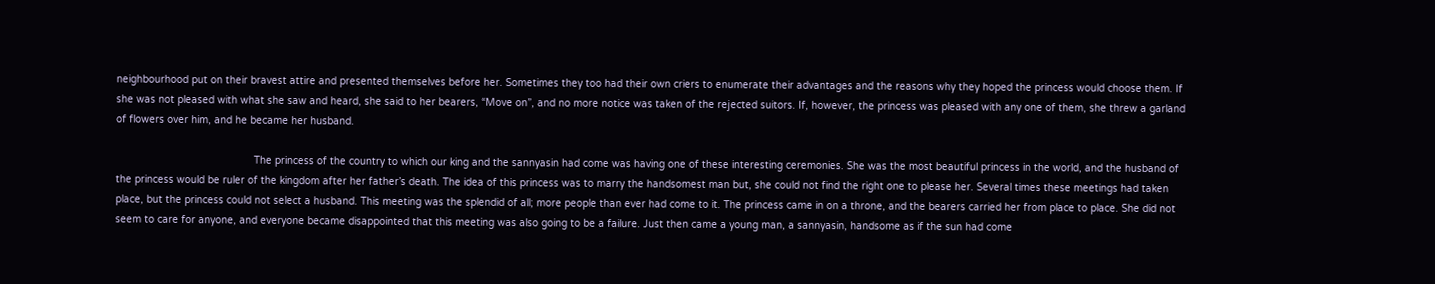neighbourhood put on their bravest attire and presented themselves before her. Sometimes they too had their own criers to enumerate their advantages and the reasons why they hoped the princess would choose them. If she was not pleased with what she saw and heard, she said to her bearers, “Move on”, and no more notice was taken of the rejected suitors. If, however, the princess was pleased with any one of them, she threw a garland of flowers over him, and he became her husband.

                                              The princess of the country to which our king and the sannyasin had come was having one of these interesting ceremonies. She was the most beautiful princess in the world, and the husband of the princess would be ruler of the kingdom after her father’s death. The idea of this princess was to marry the handsomest man but, she could not find the right one to please her. Several times these meetings had taken place, but the princess could not select a husband. This meeting was the splendid of all; more people than ever had come to it. The princess came in on a throne, and the bearers carried her from place to place. She did not seem to care for anyone, and everyone became disappointed that this meeting was also going to be a failure. Just then came a young man, a sannyasin, handsome as if the sun had come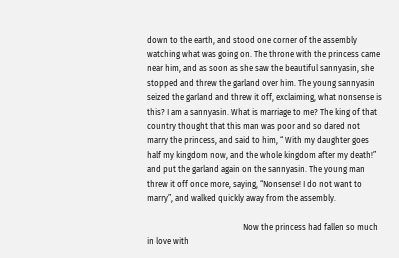down to the earth, and stood one corner of the assembly watching what was going on. The throne with the princess came near him, and as soon as she saw the beautiful sannyasin, she stopped and threw the garland over him. The young sannyasin seized the garland and threw it off, exclaiming, what nonsense is this? I am a sannyasin. What is marriage to me? The king of that country thought that this man was poor and so dared not marry the princess, and said to him, “ With my daughter goes half my kingdom now, and the whole kingdom after my death!” and put the garland again on the sannyasin. The young man threw it off once more, saying, “Nonsense! I do not want to marry”, and walked quickly away from the assembly.

                                                Now the princess had fallen so much in love with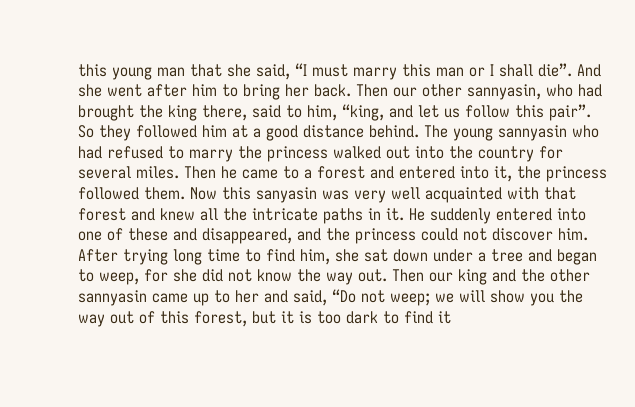this young man that she said, “I must marry this man or I shall die”. And she went after him to bring her back. Then our other sannyasin, who had brought the king there, said to him, “king, and let us follow this pair”. So they followed him at a good distance behind. The young sannyasin who had refused to marry the princess walked out into the country for several miles. Then he came to a forest and entered into it, the princess followed them. Now this sanyasin was very well acquainted with that forest and knew all the intricate paths in it. He suddenly entered into one of these and disappeared, and the princess could not discover him. After trying long time to find him, she sat down under a tree and began to weep, for she did not know the way out. Then our king and the other sannyasin came up to her and said, “Do not weep; we will show you the way out of this forest, but it is too dark to find it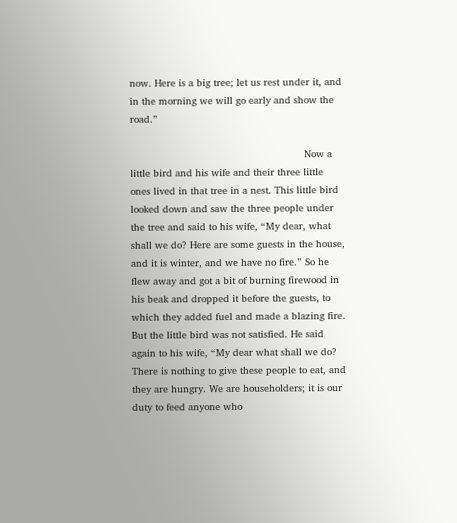now. Here is a big tree; let us rest under it, and in the morning we will go early and show the road.”

                                                          Now a little bird and his wife and their three little ones lived in that tree in a nest. This little bird looked down and saw the three people under the tree and said to his wife, “My dear, what shall we do? Here are some guests in the house, and it is winter, and we have no fire.” So he flew away and got a bit of burning firewood in his beak and dropped it before the guests, to which they added fuel and made a blazing fire. But the little bird was not satisfied. He said again to his wife, “My dear what shall we do? There is nothing to give these people to eat, and they are hungry. We are householders; it is our duty to feed anyone who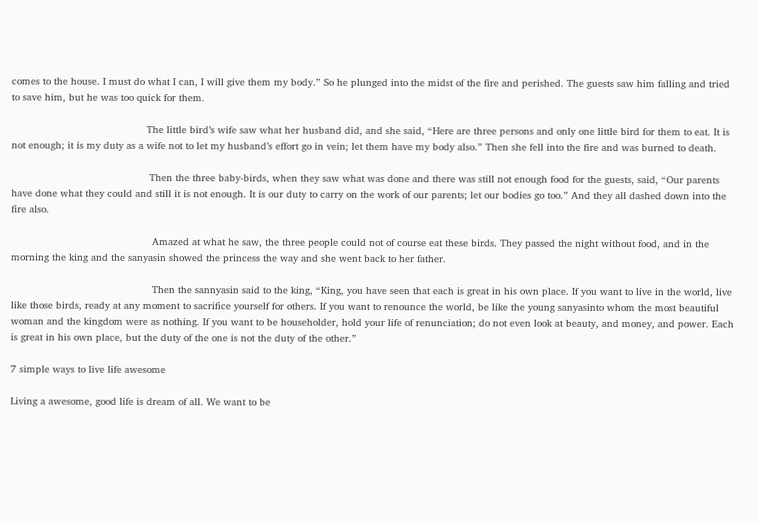comes to the house. I must do what I can, I will give them my body.” So he plunged into the midst of the fire and perished. The guests saw him falling and tried to save him, but he was too quick for them.

                                             The little bird’s wife saw what her husband did, and she said, “Here are three persons and only one little bird for them to eat. It is not enough; it is my duty as a wife not to let my husband’s effort go in vein; let them have my body also.” Then she fell into the fire and was burned to death.

                                              Then the three baby-birds, when they saw what was done and there was still not enough food for the guests, said, “Our parents have done what they could and still it is not enough. It is our duty to carry on the work of our parents; let our bodies go too.” And they all dashed down into the fire also.

                                               Amazed at what he saw, the three people could not of course eat these birds. They passed the night without food, and in the morning the king and the sanyasin showed the princess the way and she went back to her father.

                                               Then the sannyasin said to the king, “King, you have seen that each is great in his own place. If you want to live in the world, live like those birds, ready at any moment to sacrifice yourself for others. If you want to renounce the world, be like the young sanyasinto whom the most beautiful woman and the kingdom were as nothing. If you want to be householder, hold your life of renunciation; do not even look at beauty, and money, and power. Each is great in his own place, but the duty of the one is not the duty of the other.”

7 simple ways to live life awesome

Living a awesome, good life is dream of all. We want to be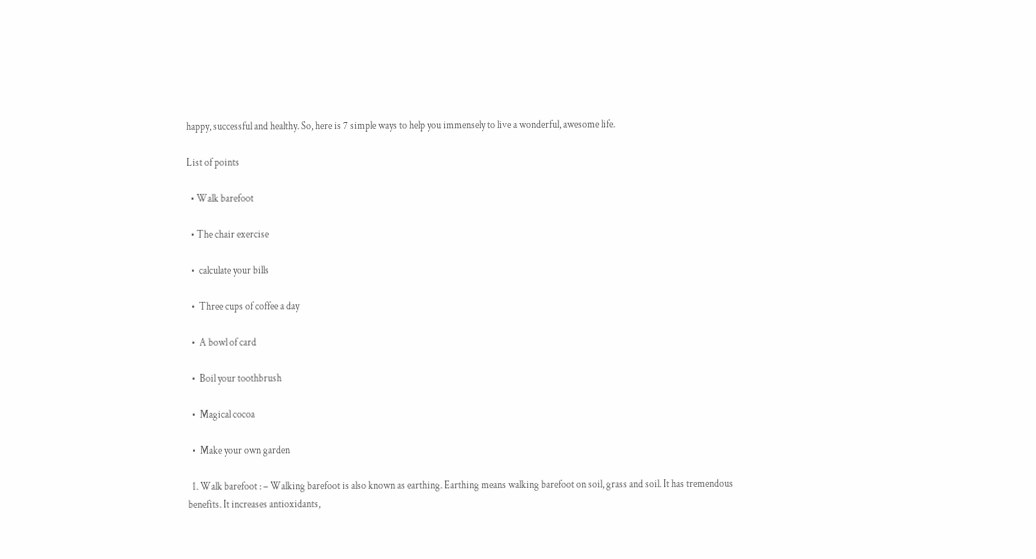happy, successful and healthy. So, here is 7 simple ways to help you immensely to live a wonderful, awesome life.

List of points

  • Walk barefoot

  • The chair exercise

  •  calculate your bills

  •  Three cups of coffee a day

  •  A bowl of card

  •  Boil your toothbrush

  •  Magical cocoa

  •  Make your own garden

  1. Walk barefoot : – Walking barefoot is also known as earthing. Earthing means walking barefoot on soil, grass and soil. It has tremendous benefits. It increases antioxidants,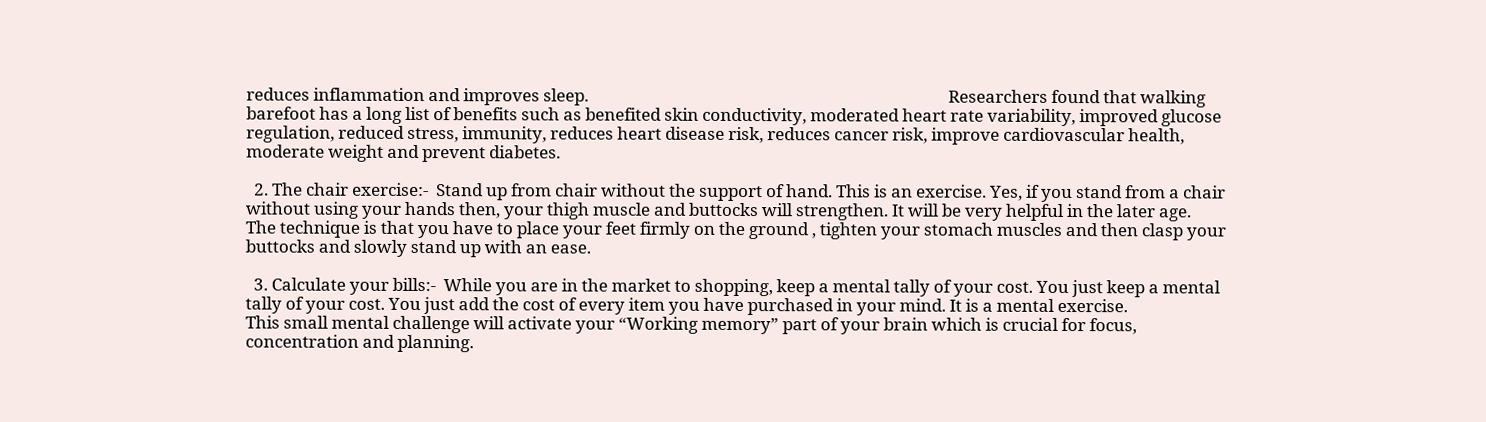reduces inflammation and improves sleep.                                                                                          Researchers found that walking barefoot has a long list of benefits such as benefited skin conductivity, moderated heart rate variability, improved glucose regulation, reduced stress, immunity, reduces heart disease risk, reduces cancer risk, improve cardiovascular health, moderate weight and prevent diabetes.

  2. The chair exercise:-  Stand up from chair without the support of hand. This is an exercise. Yes, if you stand from a chair without using your hands then, your thigh muscle and buttocks will strengthen. It will be very helpful in the later age.                                                                                                                                                                                                                          The technique is that you have to place your feet firmly on the ground , tighten your stomach muscles and then clasp your buttocks and slowly stand up with an ease.

  3. Calculate your bills:-  While you are in the market to shopping, keep a mental tally of your cost. You just keep a mental tally of your cost. You just add the cost of every item you have purchased in your mind. It is a mental exercise.                                                                   This small mental challenge will activate your “Working memory” part of your brain which is crucial for focus, concentration and planning.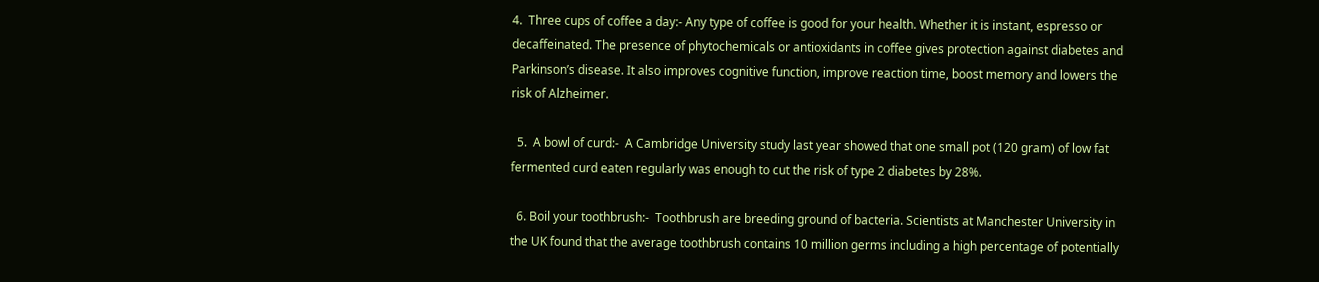4.  Three cups of coffee a day:- Any type of coffee is good for your health. Whether it is instant, espresso or decaffeinated. The presence of phytochemicals or antioxidants in coffee gives protection against diabetes and Parkinson’s disease. It also improves cognitive function, improve reaction time, boost memory and lowers the risk of Alzheimer.

  5.  A bowl of curd:-  A Cambridge University study last year showed that one small pot (120 gram) of low fat fermented curd eaten regularly was enough to cut the risk of type 2 diabetes by 28%.

  6. Boil your toothbrush:-  Toothbrush are breeding ground of bacteria. Scientists at Manchester University in the UK found that the average toothbrush contains 10 million germs including a high percentage of potentially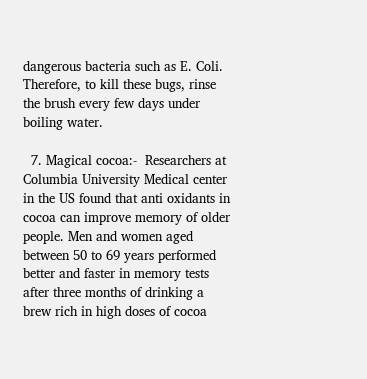dangerous bacteria such as E. Coli.                                                                                                                                                    Therefore, to kill these bugs, rinse the brush every few days under boiling water.

  7. Magical cocoa:-  Researchers at Columbia University Medical center in the US found that anti oxidants in cocoa can improve memory of older people. Men and women aged between 50 to 69 years performed better and faster in memory tests after three months of drinking a brew rich in high doses of cocoa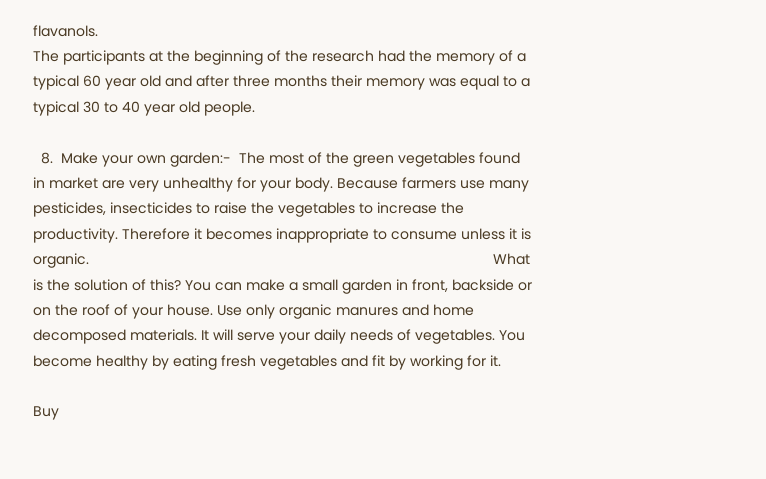flavanols.                                                                                                                                                                                       The participants at the beginning of the research had the memory of a typical 60 year old and after three months their memory was equal to a typical 30 to 40 year old people.

  8.  Make your own garden:-  The most of the green vegetables found in market are very unhealthy for your body. Because farmers use many pesticides, insecticides to raise the vegetables to increase the productivity. Therefore it becomes inappropriate to consume unless it is organic.                                                                                                     What is the solution of this? You can make a small garden in front, backside or on the roof of your house. Use only organic manures and home decomposed materials. It will serve your daily needs of vegetables. You become healthy by eating fresh vegetables and fit by working for it.

Buy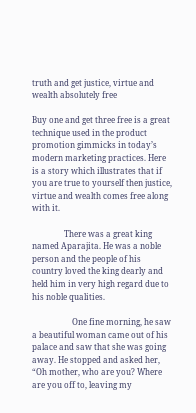truth and get justice, virtue and wealth absolutely free

Buy one and get three free is a great technique used in the product promotion gimmicks in today’s modern marketing practices. Here is a story which illustrates that if you are true to yourself then justice, virtue and wealth comes free along with it.

                There was a great king named Aparajita. He was a noble person and the people of his country loved the king dearly and held him in very high regard due to his noble qualities.

                    One fine morning, he saw a beautiful woman came out of his palace and saw that she was going away. He stopped and asked her, “Oh mother, who are you? Where are you off to, leaving my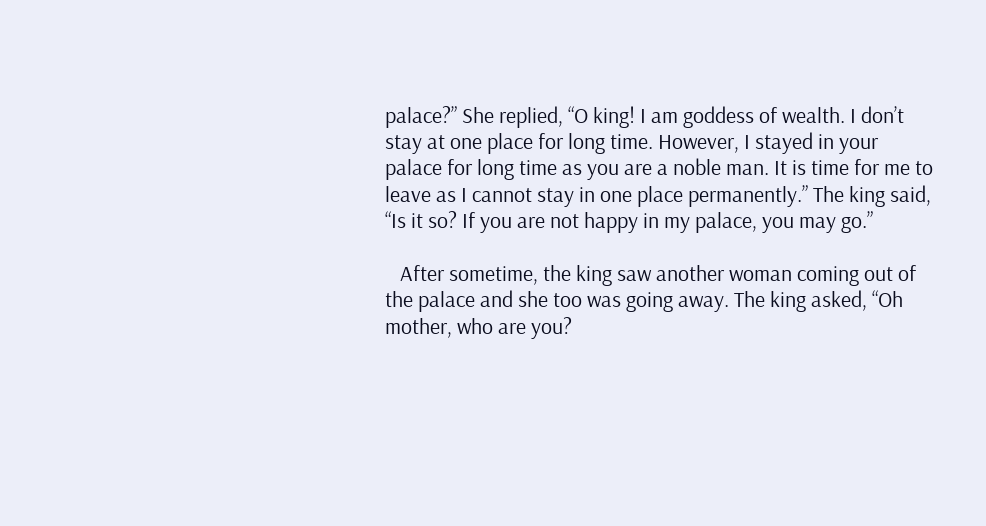palace?” She replied, “O king! I am goddess of wealth. I don’t stay at one place for long time. However, I stayed in your palace for long time as you are a noble man. It is time for me to leave as I cannot stay in one place permanently.” The king said, “Is it so? If you are not happy in my palace, you may go.”

   After sometime, the king saw another woman coming out of the palace and she too was going away. The king asked, “Oh mother, who are you?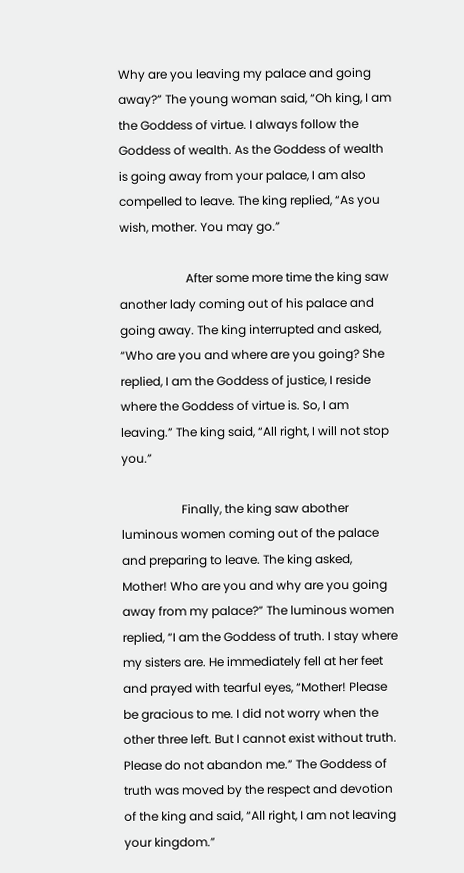Why are you leaving my palace and going away?” The young woman said, “Oh king, I am the Goddess of virtue. I always follow the Goddess of wealth. As the Goddess of wealth is going away from your palace, I am also compelled to leave. The king replied, “As you wish, mother. You may go.”

                      After some more time the king saw another lady coming out of his palace and going away. The king interrupted and asked, “Who are you and where are you going? She replied, I am the Goddess of justice, I reside where the Goddess of virtue is. So, I am leaving.” The king said, “All right, I will not stop you.”

                    Finally, the king saw abother luminous women coming out of the palace and preparing to leave. The king asked, Mother! Who are you and why are you going away from my palace?” The luminous women replied, “I am the Goddess of truth. I stay where my sisters are. He immediately fell at her feet and prayed with tearful eyes, “Mother! Please be gracious to me. I did not worry when the other three left. But I cannot exist without truth. Please do not abandon me.” The Goddess of truth was moved by the respect and devotion of the king and said, “All right, I am not leaving your kingdom.”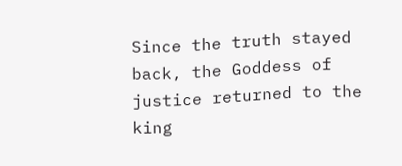Since the truth stayed back, the Goddess of justice returned to the king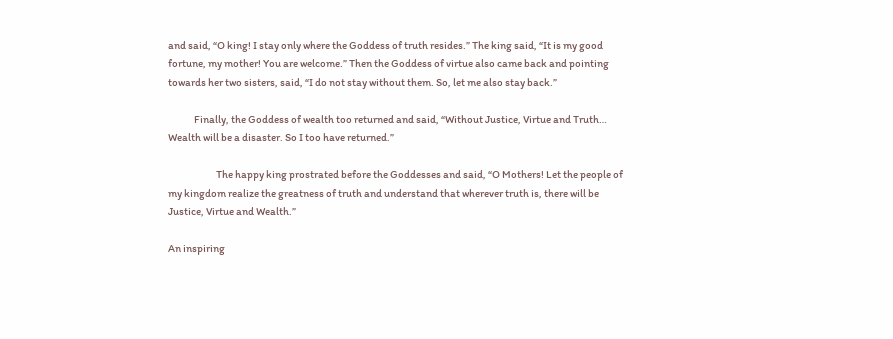and said, “O king! I stay only where the Goddess of truth resides.” The king said, “It is my good fortune, my mother! You are welcome.” Then the Goddess of virtue also came back and pointing towards her two sisters, said, “I do not stay without them. So, let me also stay back.”

             Finally, the Goddess of wealth too returned and said, “Without Justice, Virtue and Truth… Wealth will be a disaster. So I too have returned.”

                        The happy king prostrated before the Goddesses and said, “O Mothers! Let the people of my kingdom realize the greatness of truth and understand that wherever truth is, there will be Justice, Virtue and Wealth.”

An inspiring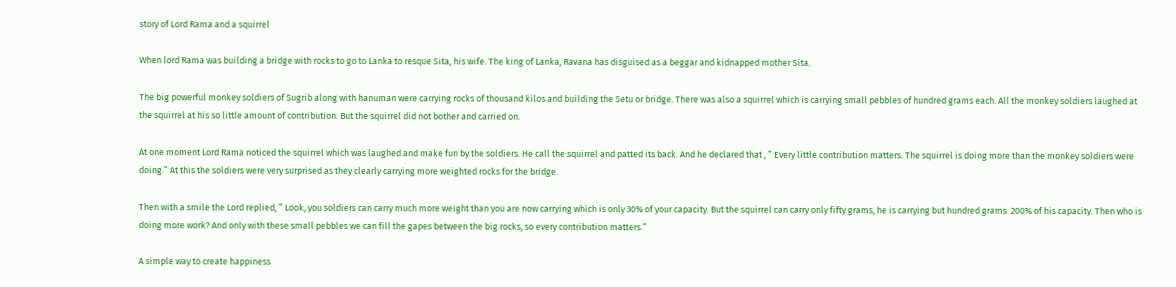story of Lord Rama and a squirrel

When lord Rama was building a bridge with rocks to go to Lanka to resque Sita, his wife. The king of Lanka, Ravana has disguised as a beggar and kidnapped mother Sita.

The big powerful monkey soldiers of Sugrib along with hanuman were carrying rocks of thousand kilos and building the Setu or bridge. There was also a squirrel which is carrying small pebbles of hundred grams each. All the monkey soldiers laughed at the squirrel at his so little amount of contribution. But the squirrel did not bother and carried on.

At one moment Lord Rama noticed the squirrel which was laughed and make fun by the soldiers. He call the squirrel and patted its back. And he declared that , ” Every little contribution matters. The squirrel is doing more than the monkey soldiers were doing.” At this the soldiers were very surprised as they clearly carrying more weighted rocks for the bridge.

Then with a smile the Lord replied, ” Look, you soldiers can carry much more weight than you are now carrying which is only 30% of your capacity. But the squirrel can carry only fifty grams, he is carrying but hundred grams. 200% of his capacity. Then who is doing more work? And only with these small pebbles we can fill the gapes between the big rocks, so every contribution matters.”

A simple way to create happiness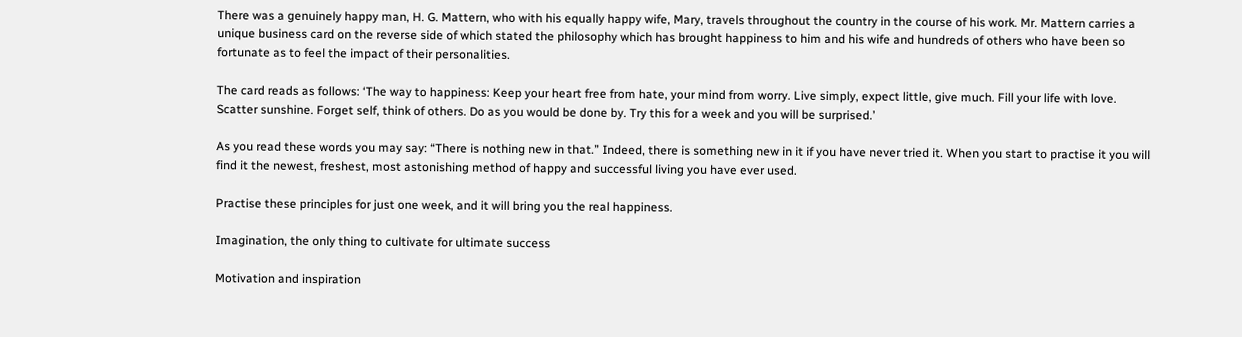There was a genuinely happy man, H. G. Mattern, who with his equally happy wife, Mary, travels throughout the country in the course of his work. Mr. Mattern carries a unique business card on the reverse side of which stated the philosophy which has brought happiness to him and his wife and hundreds of others who have been so fortunate as to feel the impact of their personalities.

The card reads as follows: ‘The way to happiness: Keep your heart free from hate, your mind from worry. Live simply, expect little, give much. Fill your life with love. Scatter sunshine. Forget self, think of others. Do as you would be done by. Try this for a week and you will be surprised.’

As you read these words you may say: “There is nothing new in that.” Indeed, there is something new in it if you have never tried it. When you start to practise it you will find it the newest, freshest, most astonishing method of happy and successful living you have ever used.

Practise these principles for just one week, and it will bring you the real happiness.

Imagination, the only thing to cultivate for ultimate success

Motivation and inspiration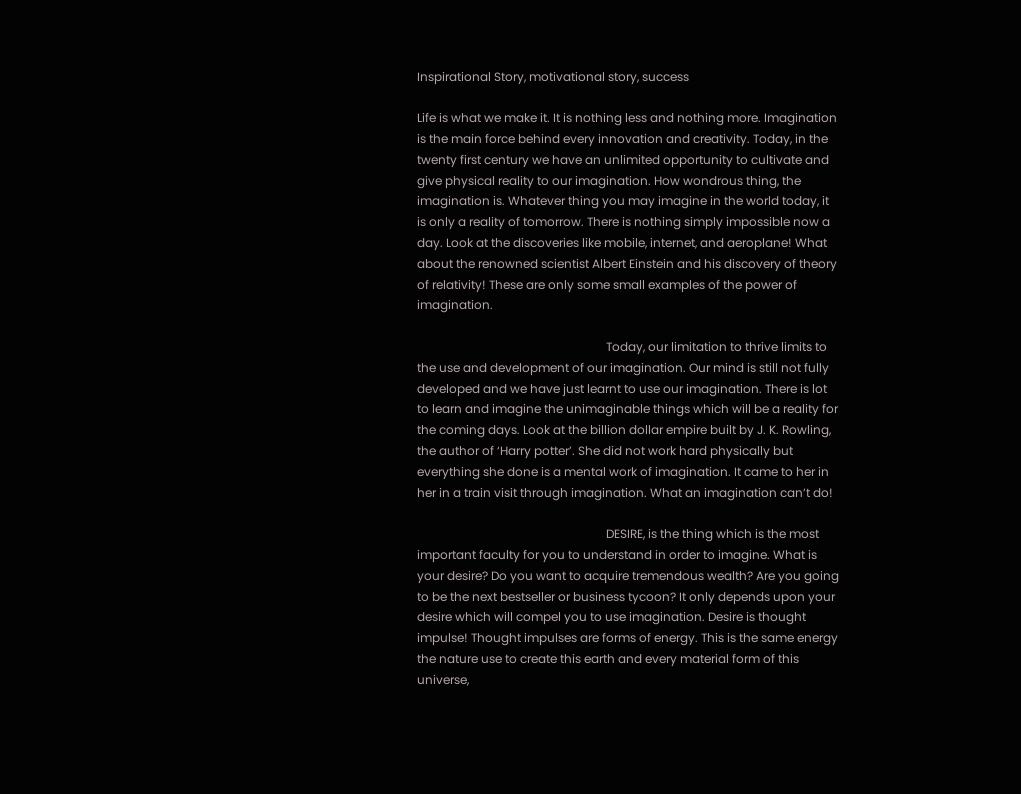Inspirational Story, motivational story, success

Life is what we make it. It is nothing less and nothing more. Imagination is the main force behind every innovation and creativity. Today, in the twenty first century we have an unlimited opportunity to cultivate and give physical reality to our imagination. How wondrous thing, the imagination is. Whatever thing you may imagine in the world today, it is only a reality of tomorrow. There is nothing simply impossible now a day. Look at the discoveries like mobile, internet, and aeroplane! What about the renowned scientist Albert Einstein and his discovery of theory of relativity! These are only some small examples of the power of imagination.

                                                               Today, our limitation to thrive limits to the use and development of our imagination. Our mind is still not fully developed and we have just learnt to use our imagination. There is lot to learn and imagine the unimaginable things which will be a reality for the coming days. Look at the billion dollar empire built by J. K. Rowling, the author of ‘Harry potter’. She did not work hard physically but everything she done is a mental work of imagination. It came to her in her in a train visit through imagination. What an imagination can’t do!

                                                               DESIRE, is the thing which is the most important faculty for you to understand in order to imagine. What is your desire? Do you want to acquire tremendous wealth? Are you going to be the next bestseller or business tycoon? It only depends upon your desire which will compel you to use imagination. Desire is thought impulse! Thought impulses are forms of energy. This is the same energy the nature use to create this earth and every material form of this universe,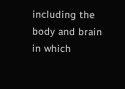including the body and brain in which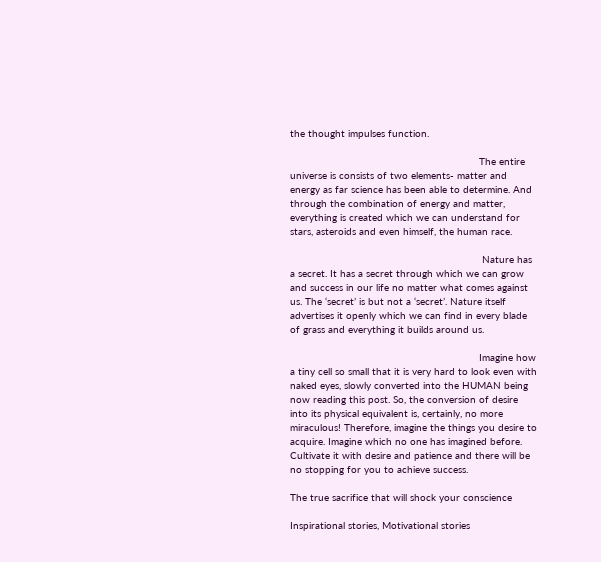the thought impulses function.

                                                               The entire universe is consists of two elements- matter and energy as far science has been able to determine. And through the combination of energy and matter, everything is created which we can understand for stars, asteroids and even himself, the human race.

                                                                Nature has a secret. It has a secret through which we can grow and success in our life no matter what comes against us. The ‘secret’ is but not a ‘secret’. Nature itself advertises it openly which we can find in every blade of grass and everything it builds around us.

                                                               Imagine how a tiny cell so small that it is very hard to look even with naked eyes, slowly converted into the HUMAN being now reading this post. So, the conversion of desire into its physical equivalent is, certainly, no more miraculous! Therefore, imagine the things you desire to acquire. Imagine which no one has imagined before. Cultivate it with desire and patience and there will be no stopping for you to achieve success.

The true sacrifice that will shock your conscience

Inspirational stories, Motivational stories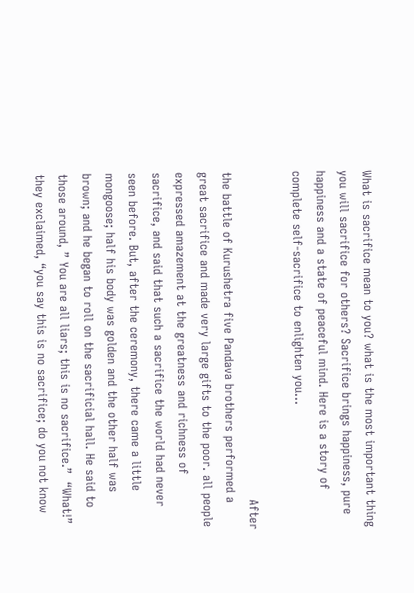What is sacrifice mean to you? what is the most important thing you will sacrifice for others? Sacrifice brings happiness, pure happiness and a state of peaceful mind. Here is a story of complete self-sacrifice to enlighten you…

                                                                                  After the battle of Kurushetra five Pandava brothers performed a great sacrifice and made very large gifts to the poor. all people expressed amazement at the greatness and richness of sacrifice, and said that such a sacrifice the world had never seen before. But, after the ceremony, there came a little mongoose; half his body was golden and the other half was brown; and he began to roll on the sacrificial hall. He said to those around, ” You are all liars; this is no sacrifice.”  “What!” they exclaimed, “you say this is no sacrifice; do you not know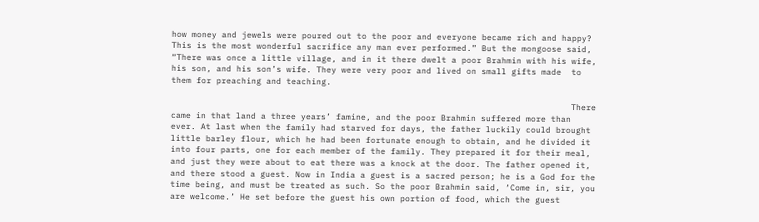how money and jewels were poured out to the poor and everyone became rich and happy? This is the most wonderful sacrifice any man ever performed.” But the mongoose said, “There was once a little village, and in it there dwelt a poor Brahmin with his wife, his son, and his son’s wife. They were very poor and lived on small gifts made  to them for preaching and teaching.

                                                                                There came in that land a three years’ famine, and the poor Brahmin suffered more than ever. At last when the family had starved for days, the father luckily could brought little barley flour, which he had been fortunate enough to obtain, and he divided it into four parts, one for each member of the family. They prepared it for their meal, and just they were about to eat there was a knock at the door. The father opened it, and there stood a guest. Now in India a guest is a sacred person; he is a God for the time being, and must be treated as such. So the poor Brahmin said, ‘Come in, sir, you are welcome.’ He set before the guest his own portion of food, which the guest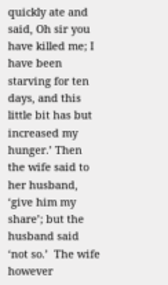quickly ate and said, Oh sir you have killed me; I have been starving for ten days, and this little bit has but increased my hunger.’ Then the wife said to her husband, ‘give him my share’; but the husband said ‘not so.’  The wife however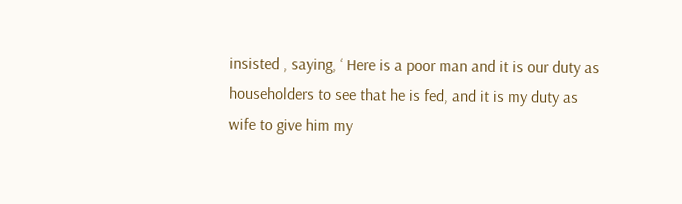insisted , saying, ‘ Here is a poor man and it is our duty as householders to see that he is fed, and it is my duty as wife to give him my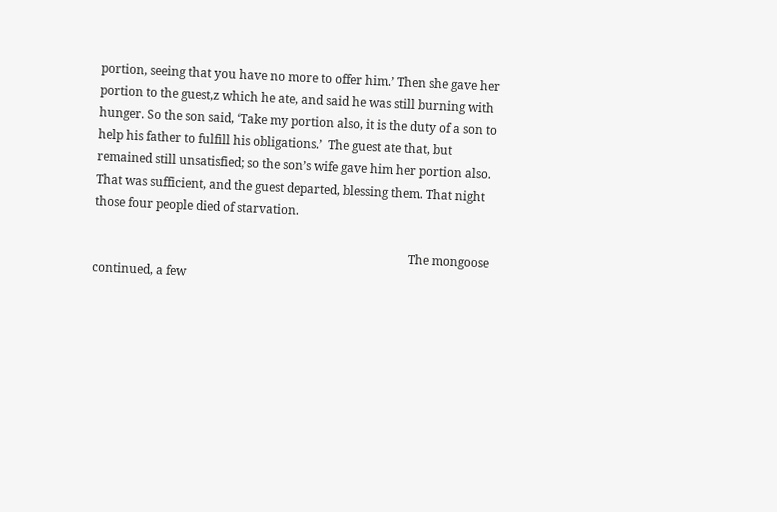portion, seeing that you have no more to offer him.’ Then she gave her portion to the guest,z which he ate, and said he was still burning with hunger. So the son said, ‘Take my portion also, it is the duty of a son to help his father to fulfill his obligations.’  The guest ate that, but remained still unsatisfied; so the son’s wife gave him her portion also. That was sufficient, and the guest departed, blessing them. That night those four people died of starvation.

                                                                                                         The mongoose continued, a few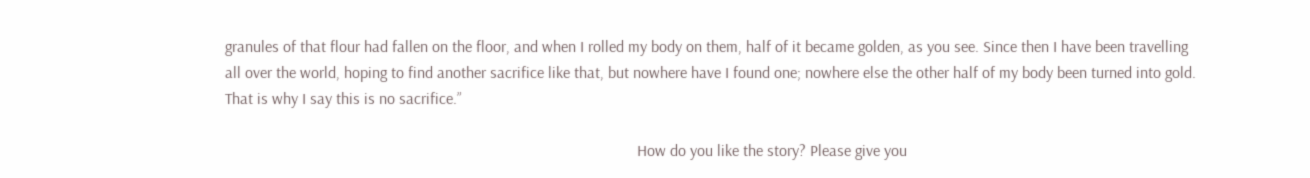granules of that flour had fallen on the floor, and when I rolled my body on them, half of it became golden, as you see. Since then I have been travelling all over the world, hoping to find another sacrifice like that, but nowhere have I found one; nowhere else the other half of my body been turned into gold. That is why I say this is no sacrifice.”

                                                                                                       How do you like the story? Please give you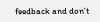feedback and don’t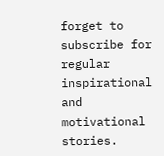forget to subscribe for regular inspirational and motivational stories.